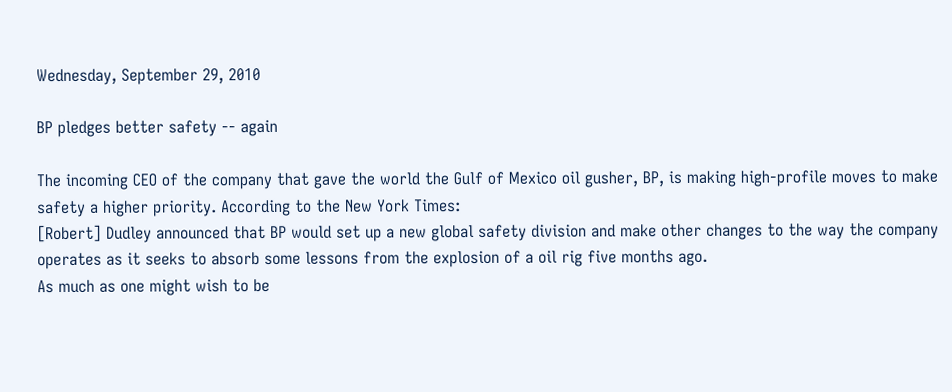Wednesday, September 29, 2010

BP pledges better safety -- again

The incoming CEO of the company that gave the world the Gulf of Mexico oil gusher, BP, is making high-profile moves to make safety a higher priority. According to the New York Times:
[Robert] Dudley announced that BP would set up a new global safety division and make other changes to the way the company operates as it seeks to absorb some lessons from the explosion of a oil rig five months ago.
As much as one might wish to be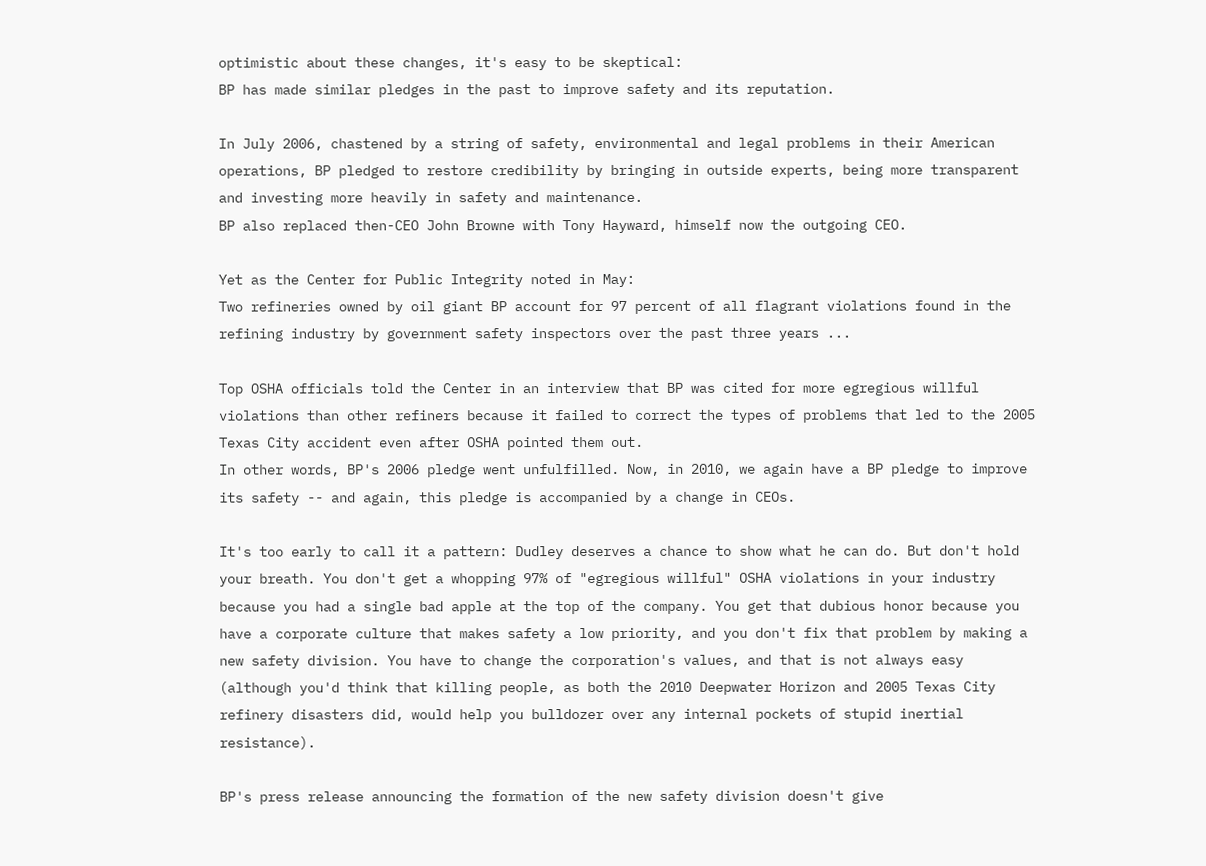optimistic about these changes, it's easy to be skeptical:
BP has made similar pledges in the past to improve safety and its reputation.

In July 2006, chastened by a string of safety, environmental and legal problems in their American operations, BP pledged to restore credibility by bringing in outside experts, being more transparent and investing more heavily in safety and maintenance.
BP also replaced then-CEO John Browne with Tony Hayward, himself now the outgoing CEO.

Yet as the Center for Public Integrity noted in May:
Two refineries owned by oil giant BP account for 97 percent of all flagrant violations found in the refining industry by government safety inspectors over the past three years ...

Top OSHA officials told the Center in an interview that BP was cited for more egregious willful violations than other refiners because it failed to correct the types of problems that led to the 2005 Texas City accident even after OSHA pointed them out.
In other words, BP's 2006 pledge went unfulfilled. Now, in 2010, we again have a BP pledge to improve its safety -- and again, this pledge is accompanied by a change in CEOs.

It's too early to call it a pattern: Dudley deserves a chance to show what he can do. But don't hold your breath. You don't get a whopping 97% of "egregious willful" OSHA violations in your industry because you had a single bad apple at the top of the company. You get that dubious honor because you have a corporate culture that makes safety a low priority, and you don't fix that problem by making a new safety division. You have to change the corporation's values, and that is not always easy (although you'd think that killing people, as both the 2010 Deepwater Horizon and 2005 Texas City refinery disasters did, would help you bulldozer over any internal pockets of stupid inertial resistance).

BP's press release announcing the formation of the new safety division doesn't give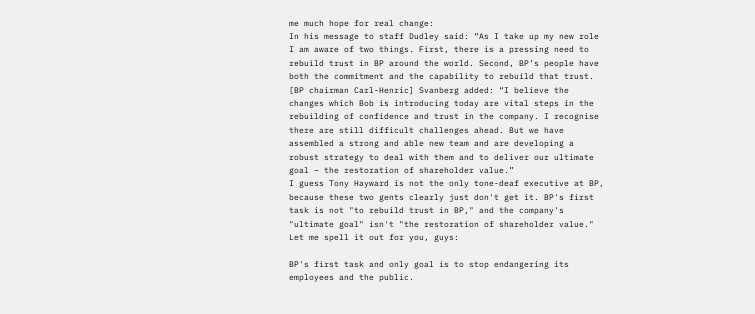me much hope for real change:
In his message to staff Dudley said: “As I take up my new role I am aware of two things. First, there is a pressing need to rebuild trust in BP around the world. Second, BP’s people have both the commitment and the capability to rebuild that trust.
[BP chairman Carl-Henric] Svanberg added: “I believe the changes which Bob is introducing today are vital steps in the rebuilding of confidence and trust in the company. I recognise there are still difficult challenges ahead. But we have assembled a strong and able new team and are developing a robust strategy to deal with them and to deliver our ultimate goal – the restoration of shareholder value.”
I guess Tony Hayward is not the only tone-deaf executive at BP, because these two gents clearly just don't get it. BP's first task is not "to rebuild trust in BP," and the company's "ultimate goal" isn't "the restoration of shareholder value." Let me spell it out for you, guys:

BP's first task and only goal is to stop endangering its employees and the public.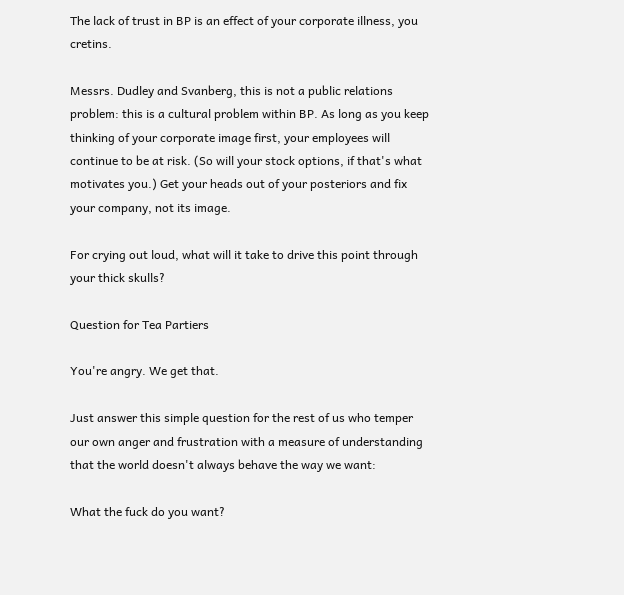The lack of trust in BP is an effect of your corporate illness, you cretins.

Messrs. Dudley and Svanberg, this is not a public relations problem: this is a cultural problem within BP. As long as you keep thinking of your corporate image first, your employees will continue to be at risk. (So will your stock options, if that's what motivates you.) Get your heads out of your posteriors and fix your company, not its image.

For crying out loud, what will it take to drive this point through your thick skulls?

Question for Tea Partiers

You're angry. We get that.

Just answer this simple question for the rest of us who temper our own anger and frustration with a measure of understanding that the world doesn't always behave the way we want:

What the fuck do you want?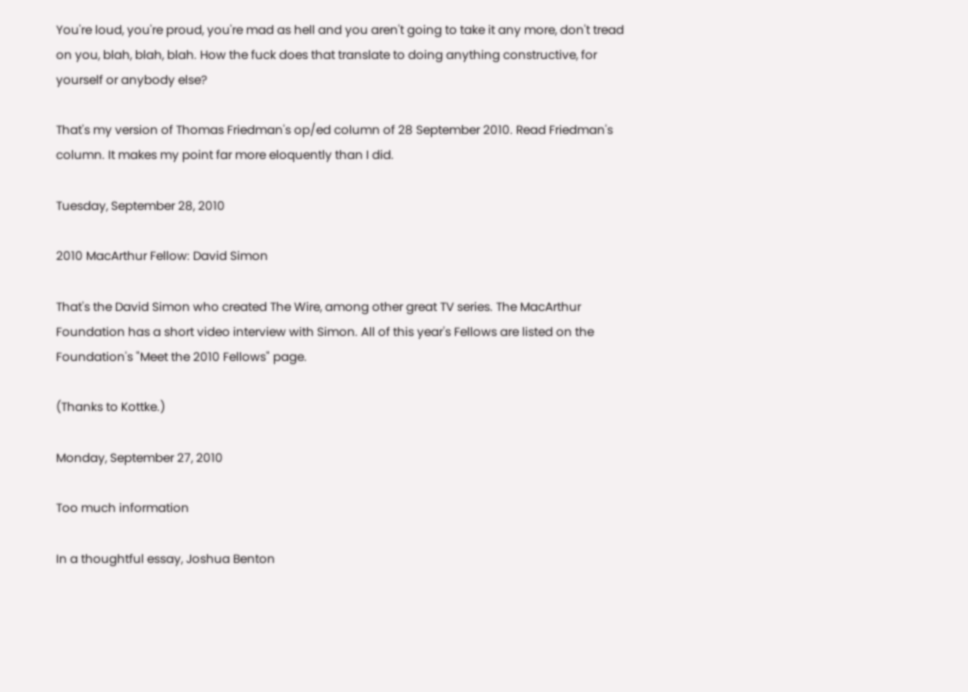You're loud, you're proud, you're mad as hell and you aren't going to take it any more, don't tread on you, blah, blah, blah. How the fuck does that translate to doing anything constructive, for yourself or anybody else?

That's my version of Thomas Friedman's op/ed column of 28 September 2010. Read Friedman's column. It makes my point far more eloquently than I did.

Tuesday, September 28, 2010

2010 MacArthur Fellow: David Simon

That's the David Simon who created The Wire, among other great TV series. The MacArthur Foundation has a short video interview with Simon. All of this year's Fellows are listed on the Foundation's "Meet the 2010 Fellows" page.

(Thanks to Kottke.)

Monday, September 27, 2010

Too much information

In a thoughtful essay, Joshua Benton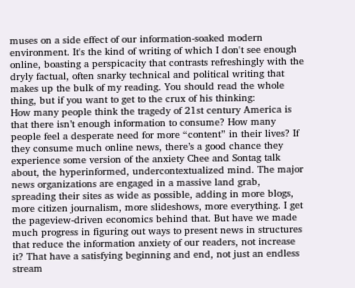muses on a side effect of our information-soaked modern environment. It's the kind of writing of which I don't see enough online, boasting a perspicacity that contrasts refreshingly with the dryly factual, often snarky technical and political writing that makes up the bulk of my reading. You should read the whole thing, but if you want to get to the crux of his thinking:
How many people think the tragedy of 21st century America is that there isn’t enough information to consume? How many people feel a desperate need for more “content” in their lives? If they consume much online news, there’s a good chance they experience some version of the anxiety Chee and Sontag talk about, the hyperinformed, undercontextualized mind. The major news organizations are engaged in a massive land grab, spreading their sites as wide as possible, adding in more blogs, more citizen journalism, more slideshows, more everything. I get the pageview-driven economics behind that. But have we made much progress in figuring out ways to present news in structures that reduce the information anxiety of our readers, not increase it? That have a satisfying beginning and end, not just an endless stream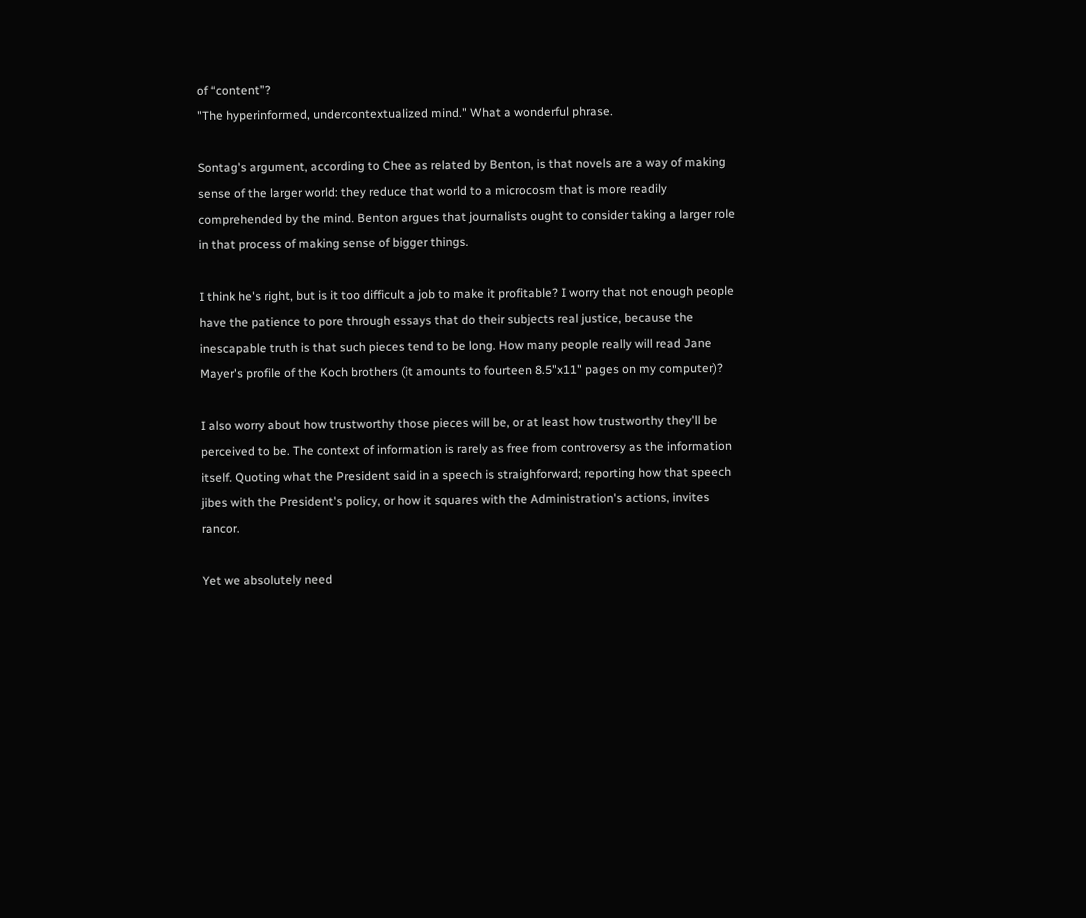of “content”?
"The hyperinformed, undercontextualized mind." What a wonderful phrase.

Sontag's argument, according to Chee as related by Benton, is that novels are a way of making sense of the larger world: they reduce that world to a microcosm that is more readily comprehended by the mind. Benton argues that journalists ought to consider taking a larger role in that process of making sense of bigger things.

I think he's right, but is it too difficult a job to make it profitable? I worry that not enough people have the patience to pore through essays that do their subjects real justice, because the inescapable truth is that such pieces tend to be long. How many people really will read Jane Mayer's profile of the Koch brothers (it amounts to fourteen 8.5"x11" pages on my computer)?

I also worry about how trustworthy those pieces will be, or at least how trustworthy they'll be perceived to be. The context of information is rarely as free from controversy as the information itself. Quoting what the President said in a speech is straighforward; reporting how that speech jibes with the President's policy, or how it squares with the Administration's actions, invites rancor.

Yet we absolutely need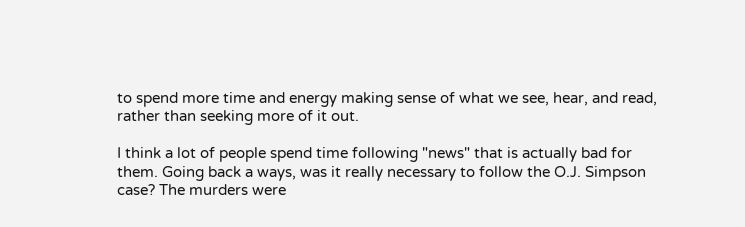to spend more time and energy making sense of what we see, hear, and read, rather than seeking more of it out.

I think a lot of people spend time following "news" that is actually bad for them. Going back a ways, was it really necessary to follow the O.J. Simpson case? The murders were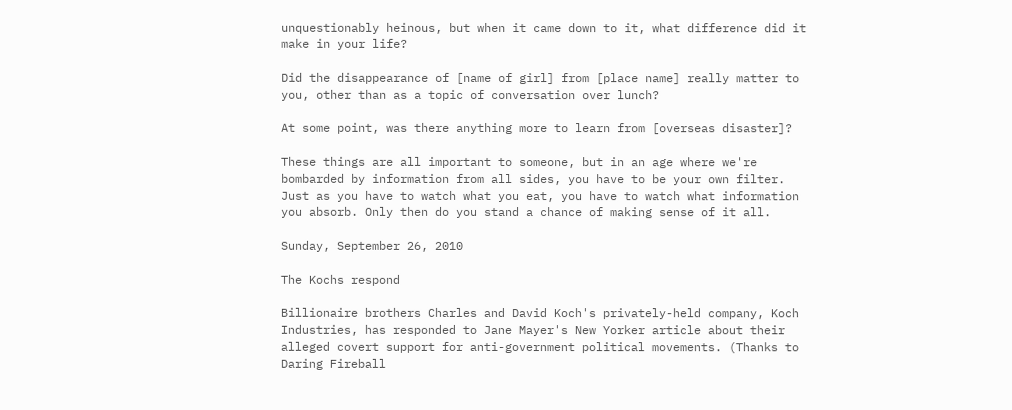unquestionably heinous, but when it came down to it, what difference did it make in your life?

Did the disappearance of [name of girl] from [place name] really matter to you, other than as a topic of conversation over lunch?

At some point, was there anything more to learn from [overseas disaster]?

These things are all important to someone, but in an age where we're bombarded by information from all sides, you have to be your own filter. Just as you have to watch what you eat, you have to watch what information you absorb. Only then do you stand a chance of making sense of it all.

Sunday, September 26, 2010

The Kochs respond

Billionaire brothers Charles and David Koch's privately-held company, Koch Industries, has responded to Jane Mayer's New Yorker article about their alleged covert support for anti-government political movements. (Thanks to Daring Fireball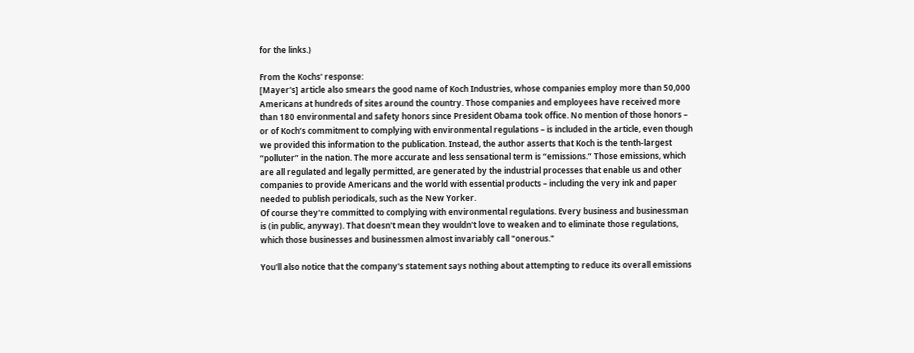for the links.)

From the Kochs' response:
[Mayer's] article also smears the good name of Koch Industries, whose companies employ more than 50,000 Americans at hundreds of sites around the country. Those companies and employees have received more than 180 environmental and safety honors since President Obama took office. No mention of those honors – or of Koch’s commitment to complying with environmental regulations – is included in the article, even though we provided this information to the publication. Instead, the author asserts that Koch is the tenth-largest “polluter” in the nation. The more accurate and less sensational term is “emissions.” Those emissions, which are all regulated and legally permitted, are generated by the industrial processes that enable us and other companies to provide Americans and the world with essential products – including the very ink and paper needed to publish periodicals, such as the New Yorker.
Of course they're committed to complying with environmental regulations. Every business and businessman is (in public, anyway). That doesn't mean they wouldn't love to weaken and to eliminate those regulations, which those businesses and businessmen almost invariably call "onerous."

You'll also notice that the company's statement says nothing about attempting to reduce its overall emissions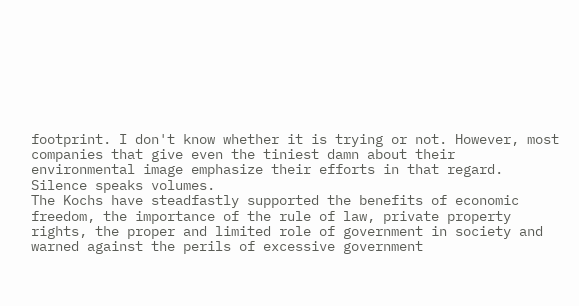footprint. I don't know whether it is trying or not. However, most companies that give even the tiniest damn about their environmental image emphasize their efforts in that regard. Silence speaks volumes.
The Kochs have steadfastly supported the benefits of economic freedom, the importance of the rule of law, private property rights, the proper and limited role of government in society and warned against the perils of excessive government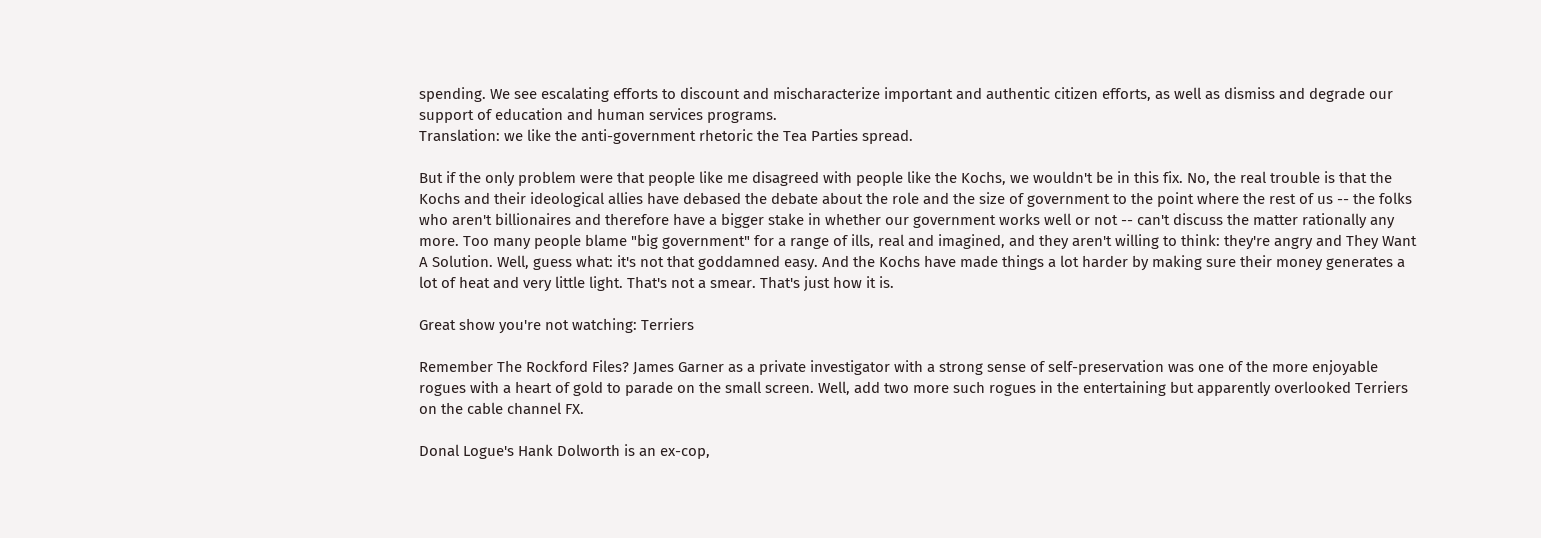spending. We see escalating efforts to discount and mischaracterize important and authentic citizen efforts, as well as dismiss and degrade our support of education and human services programs.
Translation: we like the anti-government rhetoric the Tea Parties spread.

But if the only problem were that people like me disagreed with people like the Kochs, we wouldn't be in this fix. No, the real trouble is that the Kochs and their ideological allies have debased the debate about the role and the size of government to the point where the rest of us -- the folks who aren't billionaires and therefore have a bigger stake in whether our government works well or not -- can't discuss the matter rationally any more. Too many people blame "big government" for a range of ills, real and imagined, and they aren't willing to think: they're angry and They Want A Solution. Well, guess what: it's not that goddamned easy. And the Kochs have made things a lot harder by making sure their money generates a lot of heat and very little light. That's not a smear. That's just how it is.

Great show you're not watching: Terriers

Remember The Rockford Files? James Garner as a private investigator with a strong sense of self-preservation was one of the more enjoyable rogues with a heart of gold to parade on the small screen. Well, add two more such rogues in the entertaining but apparently overlooked Terriers on the cable channel FX.

Donal Logue's Hank Dolworth is an ex-cop,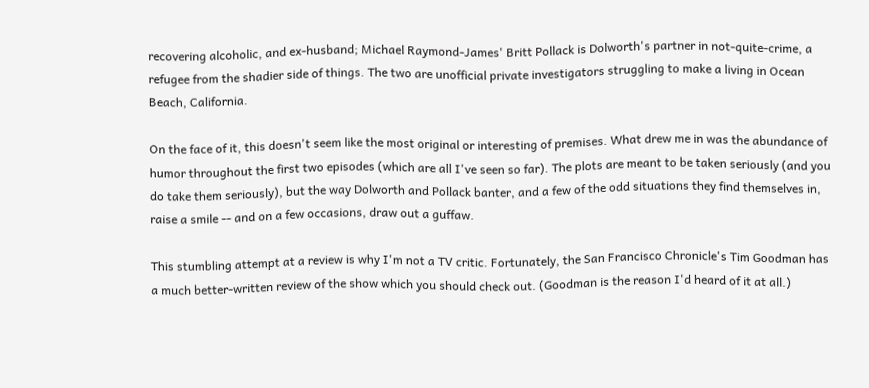recovering alcoholic, and ex-husband; Michael Raymond-James' Britt Pollack is Dolworth's partner in not-quite-crime, a refugee from the shadier side of things. The two are unofficial private investigators struggling to make a living in Ocean Beach, California.

On the face of it, this doesn't seem like the most original or interesting of premises. What drew me in was the abundance of humor throughout the first two episodes (which are all I've seen so far). The plots are meant to be taken seriously (and you do take them seriously), but the way Dolworth and Pollack banter, and a few of the odd situations they find themselves in, raise a smile -- and on a few occasions, draw out a guffaw.

This stumbling attempt at a review is why I'm not a TV critic. Fortunately, the San Francisco Chronicle's Tim Goodman has a much better-written review of the show which you should check out. (Goodman is the reason I'd heard of it at all.)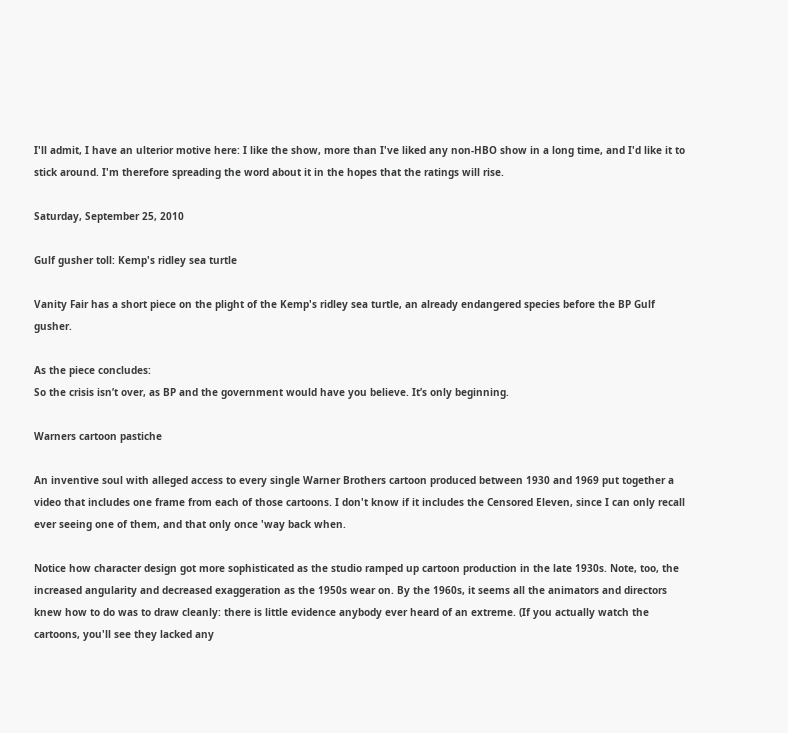I'll admit, I have an ulterior motive here: I like the show, more than I've liked any non-HBO show in a long time, and I'd like it to stick around. I'm therefore spreading the word about it in the hopes that the ratings will rise.

Saturday, September 25, 2010

Gulf gusher toll: Kemp's ridley sea turtle

Vanity Fair has a short piece on the plight of the Kemp's ridley sea turtle, an already endangered species before the BP Gulf gusher.

As the piece concludes:
So the crisis isn’t over, as BP and the government would have you believe. It’s only beginning.

Warners cartoon pastiche

An inventive soul with alleged access to every single Warner Brothers cartoon produced between 1930 and 1969 put together a video that includes one frame from each of those cartoons. I don't know if it includes the Censored Eleven, since I can only recall ever seeing one of them, and that only once 'way back when.

Notice how character design got more sophisticated as the studio ramped up cartoon production in the late 1930s. Note, too, the increased angularity and decreased exaggeration as the 1950s wear on. By the 1960s, it seems all the animators and directors knew how to do was to draw cleanly: there is little evidence anybody ever heard of an extreme. (If you actually watch the cartoons, you'll see they lacked any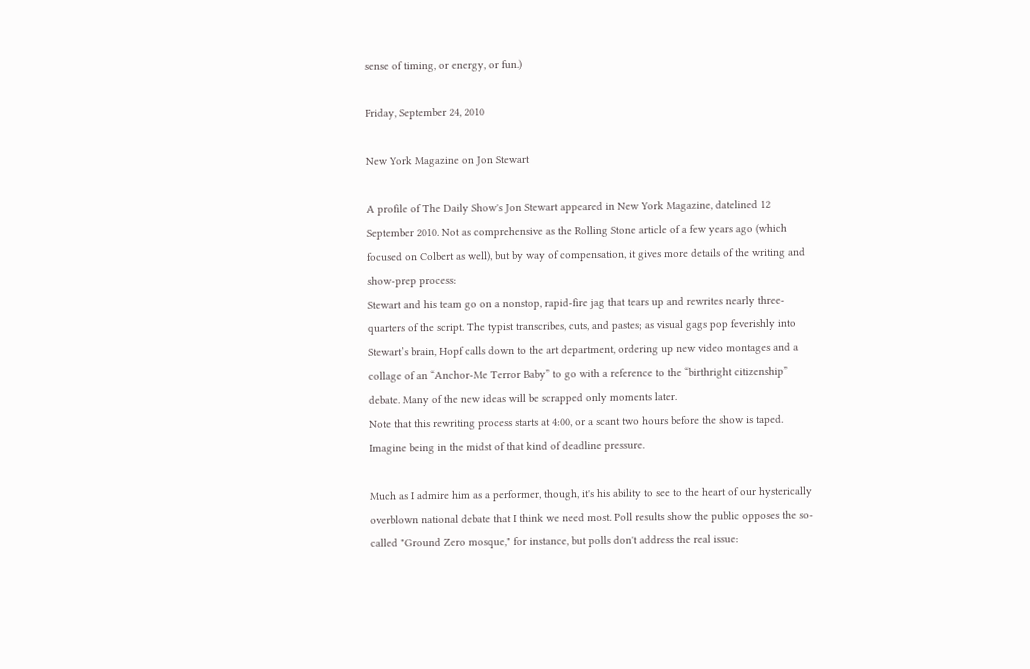sense of timing, or energy, or fun.)

Friday, September 24, 2010

New York Magazine on Jon Stewart

A profile of The Daily Show's Jon Stewart appeared in New York Magazine, datelined 12 September 2010. Not as comprehensive as the Rolling Stone article of a few years ago (which focused on Colbert as well), but by way of compensation, it gives more details of the writing and show-prep process:
Stewart and his team go on a nonstop, rapid-fire jag that tears up and rewrites nearly three-quarters of the script. The typist transcribes, cuts, and pastes; as visual gags pop feverishly into Stewart’s brain, Hopf calls down to the art department, ordering up new video montages and a collage of an “Anchor-Me Terror Baby” to go with a reference to the “birthright citizenship” debate. Many of the new ideas will be scrapped only moments later.
Note that this rewriting process starts at 4:00, or a scant two hours before the show is taped. Imagine being in the midst of that kind of deadline pressure.

Much as I admire him as a performer, though, it's his ability to see to the heart of our hysterically overblown national debate that I think we need most. Poll results show the public opposes the so-called "Ground Zero mosque," for instance, but polls don't address the real issue: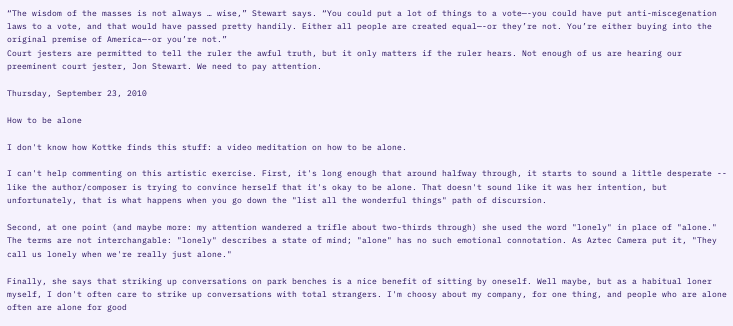“The wisdom of the masses is not always … wise,” Stewart says. “You could put a lot of things to a vote—-you could have put anti-miscegenation laws to a vote, and that would have passed pretty handily. Either all people are created equal—-or they’re not. You’re either buying into the original premise of America—-or you’re not.”
Court jesters are permitted to tell the ruler the awful truth, but it only matters if the ruler hears. Not enough of us are hearing our preeminent court jester, Jon Stewart. We need to pay attention.

Thursday, September 23, 2010

How to be alone

I don't know how Kottke finds this stuff: a video meditation on how to be alone.

I can't help commenting on this artistic exercise. First, it's long enough that around halfway through, it starts to sound a little desperate -- like the author/composer is trying to convince herself that it's okay to be alone. That doesn't sound like it was her intention, but unfortunately, that is what happens when you go down the "list all the wonderful things" path of discursion.

Second, at one point (and maybe more: my attention wandered a trifle about two-thirds through) she used the word "lonely" in place of "alone." The terms are not interchangable: "lonely" describes a state of mind; "alone" has no such emotional connotation. As Aztec Camera put it, "They call us lonely when we're really just alone."

Finally, she says that striking up conversations on park benches is a nice benefit of sitting by oneself. Well maybe, but as a habitual loner myself, I don't often care to strike up conversations with total strangers. I'm choosy about my company, for one thing, and people who are alone often are alone for good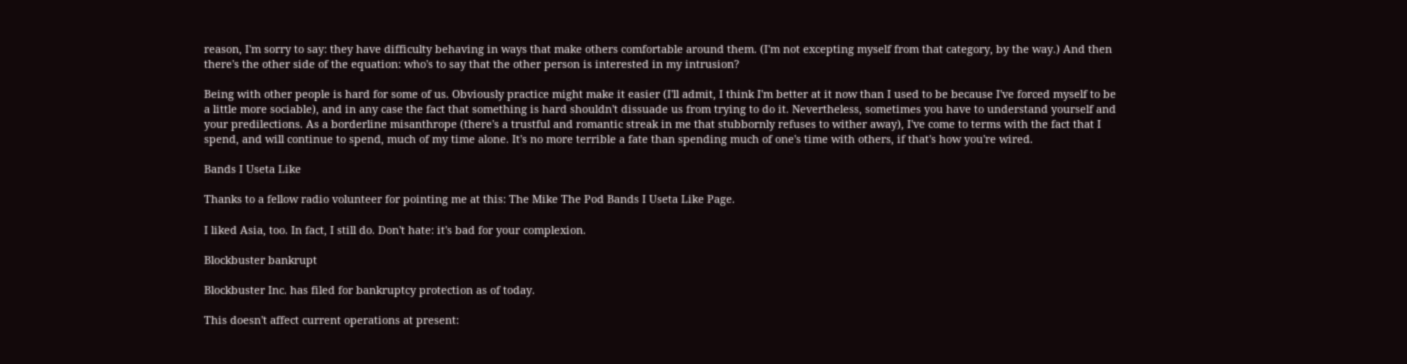reason, I'm sorry to say: they have difficulty behaving in ways that make others comfortable around them. (I'm not excepting myself from that category, by the way.) And then there's the other side of the equation: who's to say that the other person is interested in my intrusion?

Being with other people is hard for some of us. Obviously practice might make it easier (I'll admit, I think I'm better at it now than I used to be because I've forced myself to be a little more sociable), and in any case the fact that something is hard shouldn't dissuade us from trying to do it. Nevertheless, sometimes you have to understand yourself and your predilections. As a borderline misanthrope (there's a trustful and romantic streak in me that stubbornly refuses to wither away), I've come to terms with the fact that I spend, and will continue to spend, much of my time alone. It's no more terrible a fate than spending much of one's time with others, if that's how you're wired.

Bands I Useta Like

Thanks to a fellow radio volunteer for pointing me at this: The Mike The Pod Bands I Useta Like Page.

I liked Asia, too. In fact, I still do. Don't hate: it's bad for your complexion.

Blockbuster bankrupt

Blockbuster Inc. has filed for bankruptcy protection as of today.

This doesn't affect current operations at present: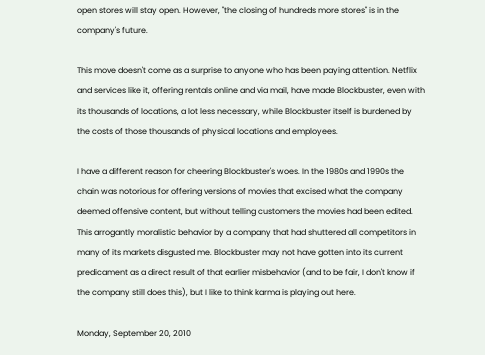open stores will stay open. However, "the closing of hundreds more stores" is in the company's future.

This move doesn't come as a surprise to anyone who has been paying attention. Netflix and services like it, offering rentals online and via mail, have made Blockbuster, even with its thousands of locations, a lot less necessary, while Blockbuster itself is burdened by the costs of those thousands of physical locations and employees.

I have a different reason for cheering Blockbuster's woes. In the 1980s and 1990s the chain was notorious for offering versions of movies that excised what the company deemed offensive content, but without telling customers the movies had been edited. This arrogantly moralistic behavior by a company that had shuttered all competitors in many of its markets disgusted me. Blockbuster may not have gotten into its current predicament as a direct result of that earlier misbehavior (and to be fair, I don't know if the company still does this), but I like to think karma is playing out here.

Monday, September 20, 2010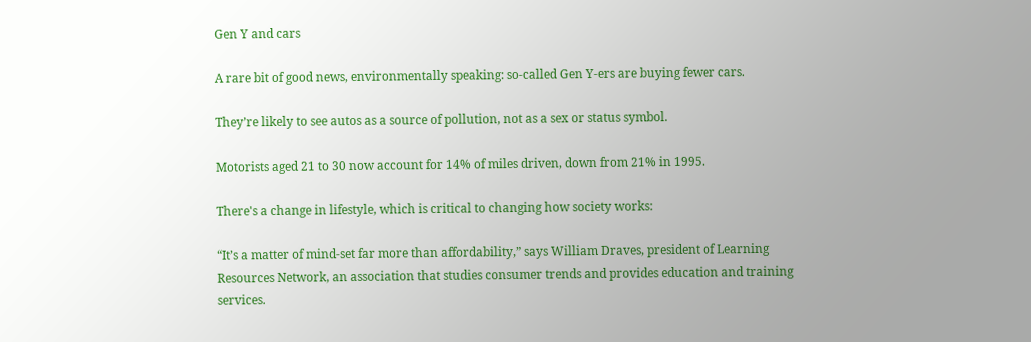Gen Y and cars

A rare bit of good news, environmentally speaking: so-called Gen Y-ers are buying fewer cars.

They’re likely to see autos as a source of pollution, not as a sex or status symbol.

Motorists aged 21 to 30 now account for 14% of miles driven, down from 21% in 1995.

There's a change in lifestyle, which is critical to changing how society works:

“It’s a matter of mind-set far more than affordability,” says William Draves, president of Learning Resources Network, an association that studies consumer trends and provides education and training services.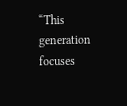“This generation focuses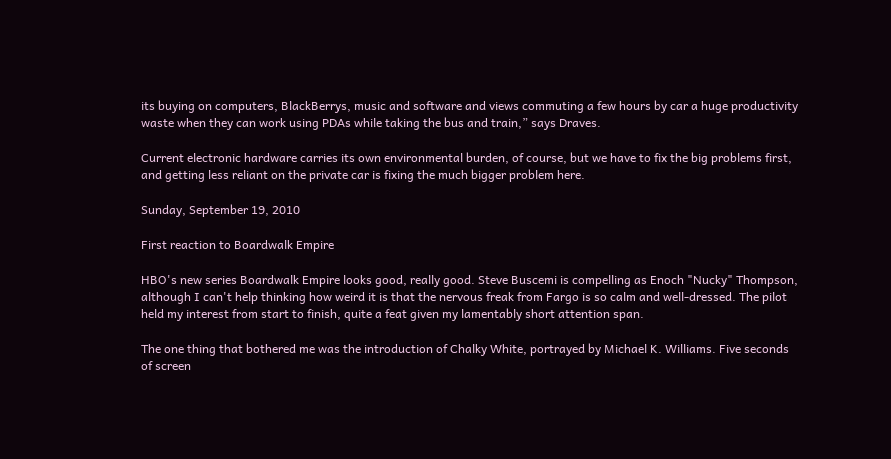its buying on computers, BlackBerrys, music and software and views commuting a few hours by car a huge productivity waste when they can work using PDAs while taking the bus and train,” says Draves.

Current electronic hardware carries its own environmental burden, of course, but we have to fix the big problems first, and getting less reliant on the private car is fixing the much bigger problem here.

Sunday, September 19, 2010

First reaction to Boardwalk Empire

HBO's new series Boardwalk Empire looks good, really good. Steve Buscemi is compelling as Enoch "Nucky" Thompson, although I can't help thinking how weird it is that the nervous freak from Fargo is so calm and well-dressed. The pilot held my interest from start to finish, quite a feat given my lamentably short attention span.

The one thing that bothered me was the introduction of Chalky White, portrayed by Michael K. Williams. Five seconds of screen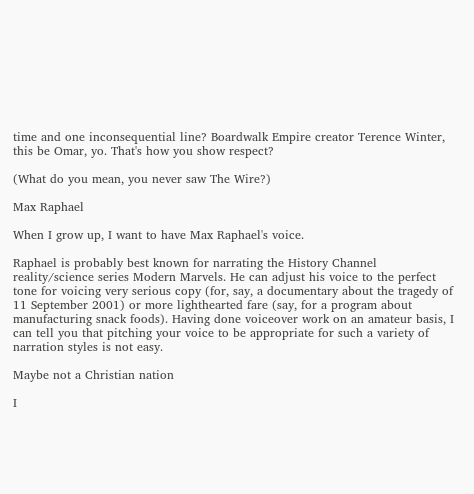time and one inconsequential line? Boardwalk Empire creator Terence Winter, this be Omar, yo. That's how you show respect?

(What do you mean, you never saw The Wire?)

Max Raphael

When I grow up, I want to have Max Raphael's voice.

Raphael is probably best known for narrating the History Channel reality/science series Modern Marvels. He can adjust his voice to the perfect tone for voicing very serious copy (for, say, a documentary about the tragedy of 11 September 2001) or more lighthearted fare (say, for a program about manufacturing snack foods). Having done voiceover work on an amateur basis, I can tell you that pitching your voice to be appropriate for such a variety of narration styles is not easy.

Maybe not a Christian nation

I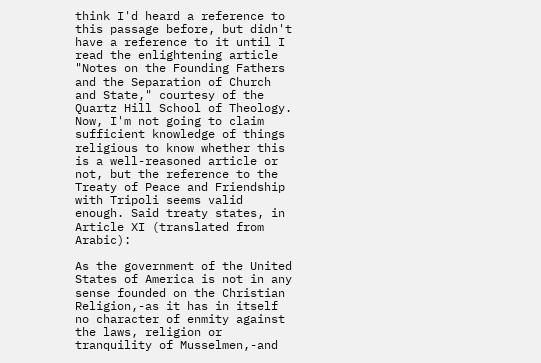think I'd heard a reference to this passage before, but didn't have a reference to it until I read the enlightening article "Notes on the Founding Fathers and the Separation of Church and State," courtesy of the Quartz Hill School of Theology. Now, I'm not going to claim sufficient knowledge of things religious to know whether this is a well-reasoned article or not, but the reference to the Treaty of Peace and Friendship with Tripoli seems valid enough. Said treaty states, in Article XI (translated from Arabic):

As the government of the United States of America is not in any sense founded on the Christian Religion,-as it has in itself no character of enmity against the laws, religion or tranquility of Musselmen,-and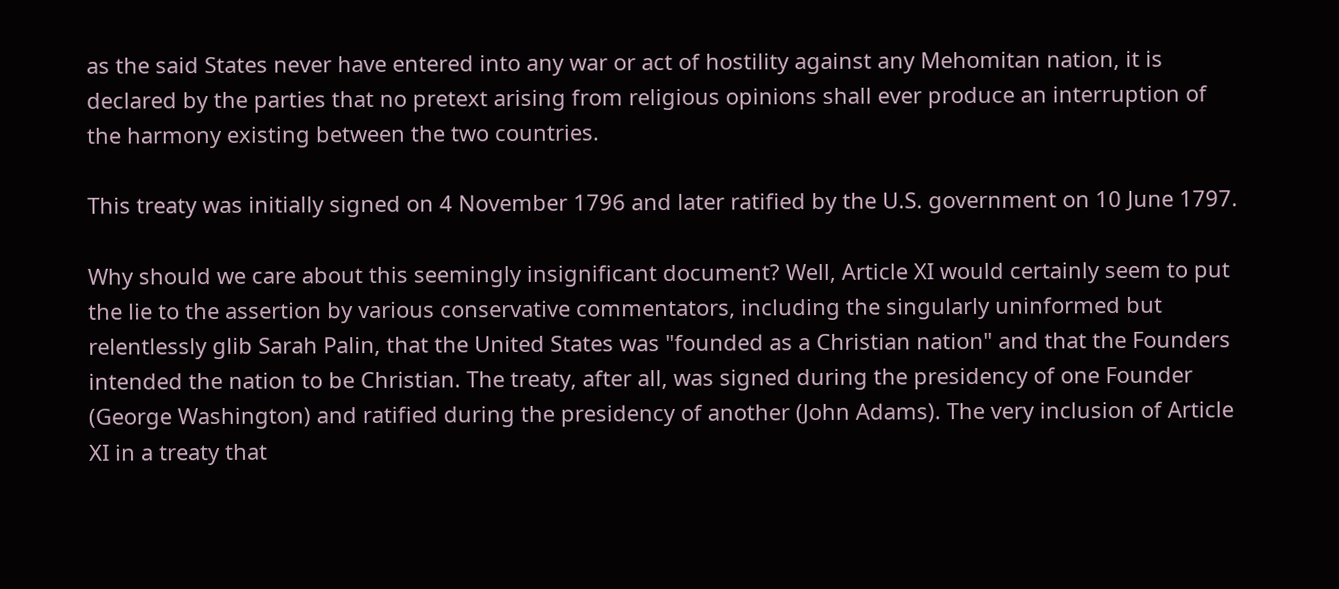as the said States never have entered into any war or act of hostility against any Mehomitan nation, it is declared by the parties that no pretext arising from religious opinions shall ever produce an interruption of the harmony existing between the two countries.

This treaty was initially signed on 4 November 1796 and later ratified by the U.S. government on 10 June 1797.

Why should we care about this seemingly insignificant document? Well, Article XI would certainly seem to put the lie to the assertion by various conservative commentators, including the singularly uninformed but relentlessly glib Sarah Palin, that the United States was "founded as a Christian nation" and that the Founders intended the nation to be Christian. The treaty, after all, was signed during the presidency of one Founder (George Washington) and ratified during the presidency of another (John Adams). The very inclusion of Article XI in a treaty that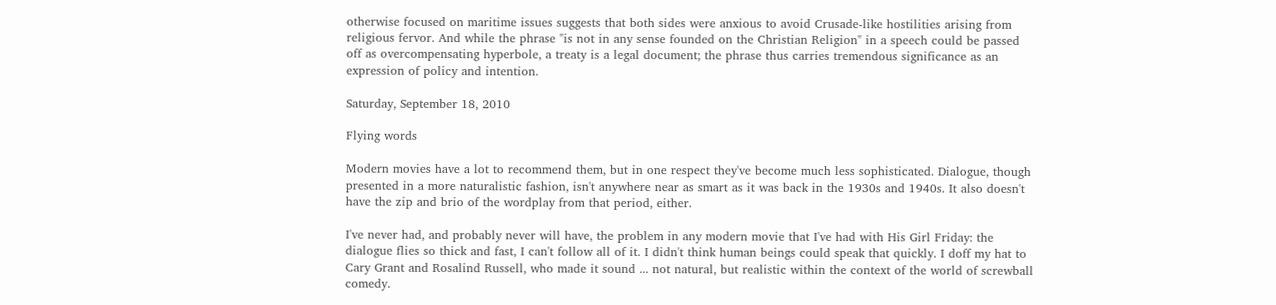otherwise focused on maritime issues suggests that both sides were anxious to avoid Crusade-like hostilities arising from religious fervor. And while the phrase "is not in any sense founded on the Christian Religion" in a speech could be passed off as overcompensating hyperbole, a treaty is a legal document; the phrase thus carries tremendous significance as an expression of policy and intention.

Saturday, September 18, 2010

Flying words

Modern movies have a lot to recommend them, but in one respect they've become much less sophisticated. Dialogue, though presented in a more naturalistic fashion, isn't anywhere near as smart as it was back in the 1930s and 1940s. It also doesn't have the zip and brio of the wordplay from that period, either.

I've never had, and probably never will have, the problem in any modern movie that I've had with His Girl Friday: the dialogue flies so thick and fast, I can't follow all of it. I didn't think human beings could speak that quickly. I doff my hat to Cary Grant and Rosalind Russell, who made it sound ... not natural, but realistic within the context of the world of screwball comedy.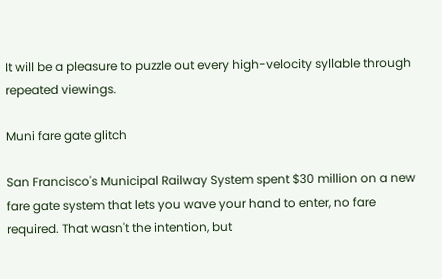It will be a pleasure to puzzle out every high-velocity syllable through repeated viewings.

Muni fare gate glitch

San Francisco's Municipal Railway System spent $30 million on a new fare gate system that lets you wave your hand to enter, no fare required. That wasn't the intention, but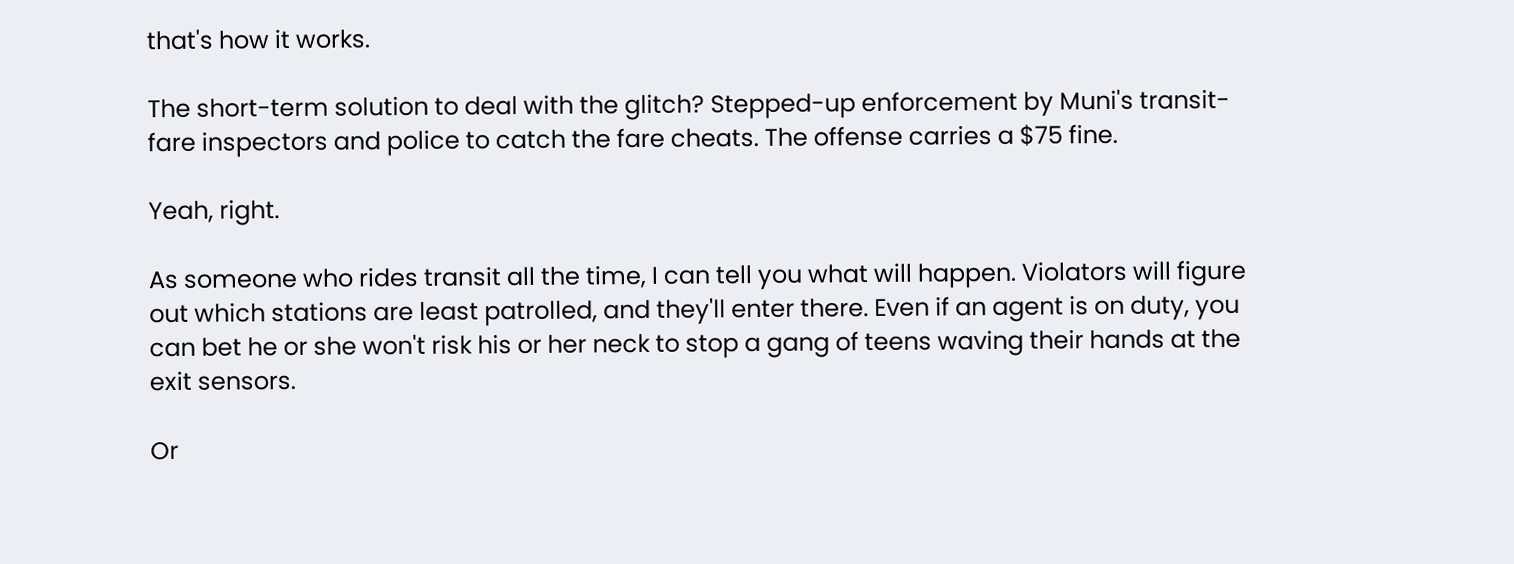that's how it works.

The short-term solution to deal with the glitch? Stepped-up enforcement by Muni's transit-fare inspectors and police to catch the fare cheats. The offense carries a $75 fine.

Yeah, right.

As someone who rides transit all the time, I can tell you what will happen. Violators will figure out which stations are least patrolled, and they'll enter there. Even if an agent is on duty, you can bet he or she won't risk his or her neck to stop a gang of teens waving their hands at the exit sensors.

Or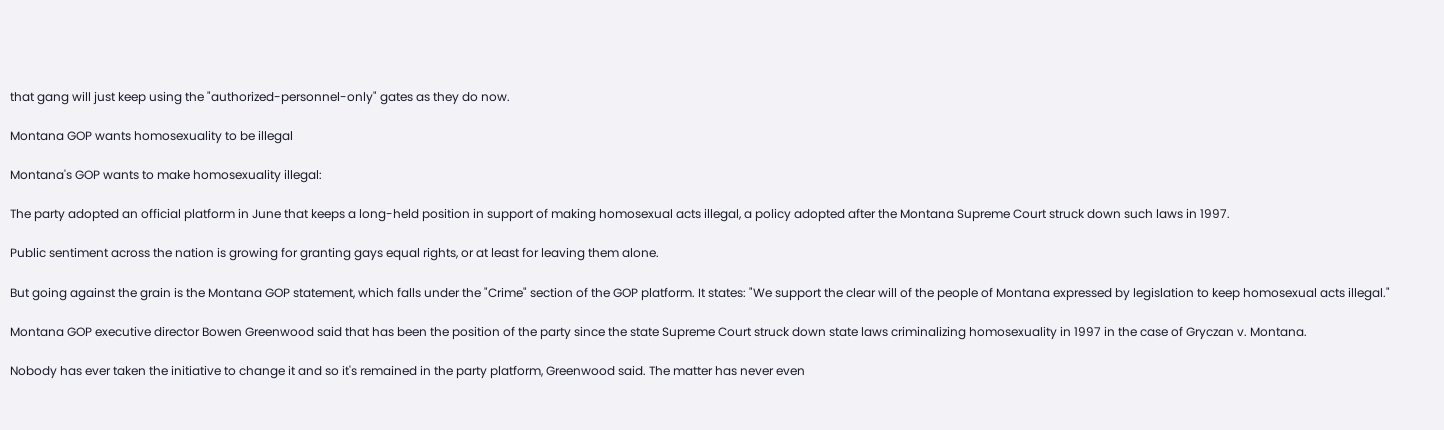that gang will just keep using the "authorized-personnel-only" gates as they do now.

Montana GOP wants homosexuality to be illegal

Montana's GOP wants to make homosexuality illegal:

The party adopted an official platform in June that keeps a long-held position in support of making homosexual acts illegal, a policy adopted after the Montana Supreme Court struck down such laws in 1997.

Public sentiment across the nation is growing for granting gays equal rights, or at least for leaving them alone.

But going against the grain is the Montana GOP statement, which falls under the "Crime" section of the GOP platform. It states: "We support the clear will of the people of Montana expressed by legislation to keep homosexual acts illegal."

Montana GOP executive director Bowen Greenwood said that has been the position of the party since the state Supreme Court struck down state laws criminalizing homosexuality in 1997 in the case of Gryczan v. Montana.

Nobody has ever taken the initiative to change it and so it's remained in the party platform, Greenwood said. The matter has never even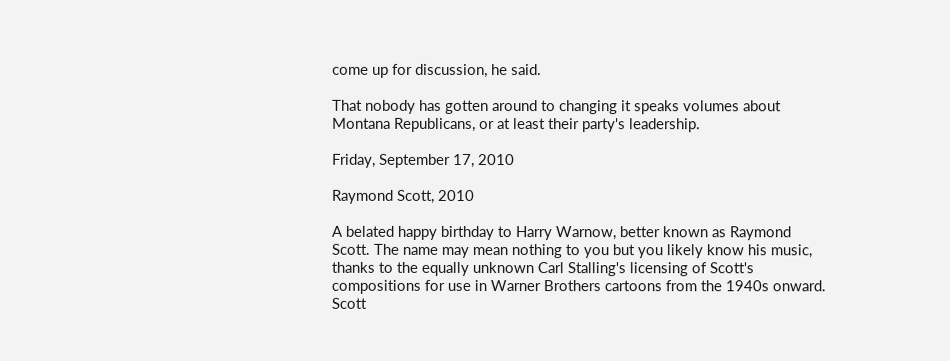come up for discussion, he said.

That nobody has gotten around to changing it speaks volumes about Montana Republicans, or at least their party's leadership.

Friday, September 17, 2010

Raymond Scott, 2010

A belated happy birthday to Harry Warnow, better known as Raymond Scott. The name may mean nothing to you but you likely know his music, thanks to the equally unknown Carl Stalling's licensing of Scott's compositions for use in Warner Brothers cartoons from the 1940s onward. Scott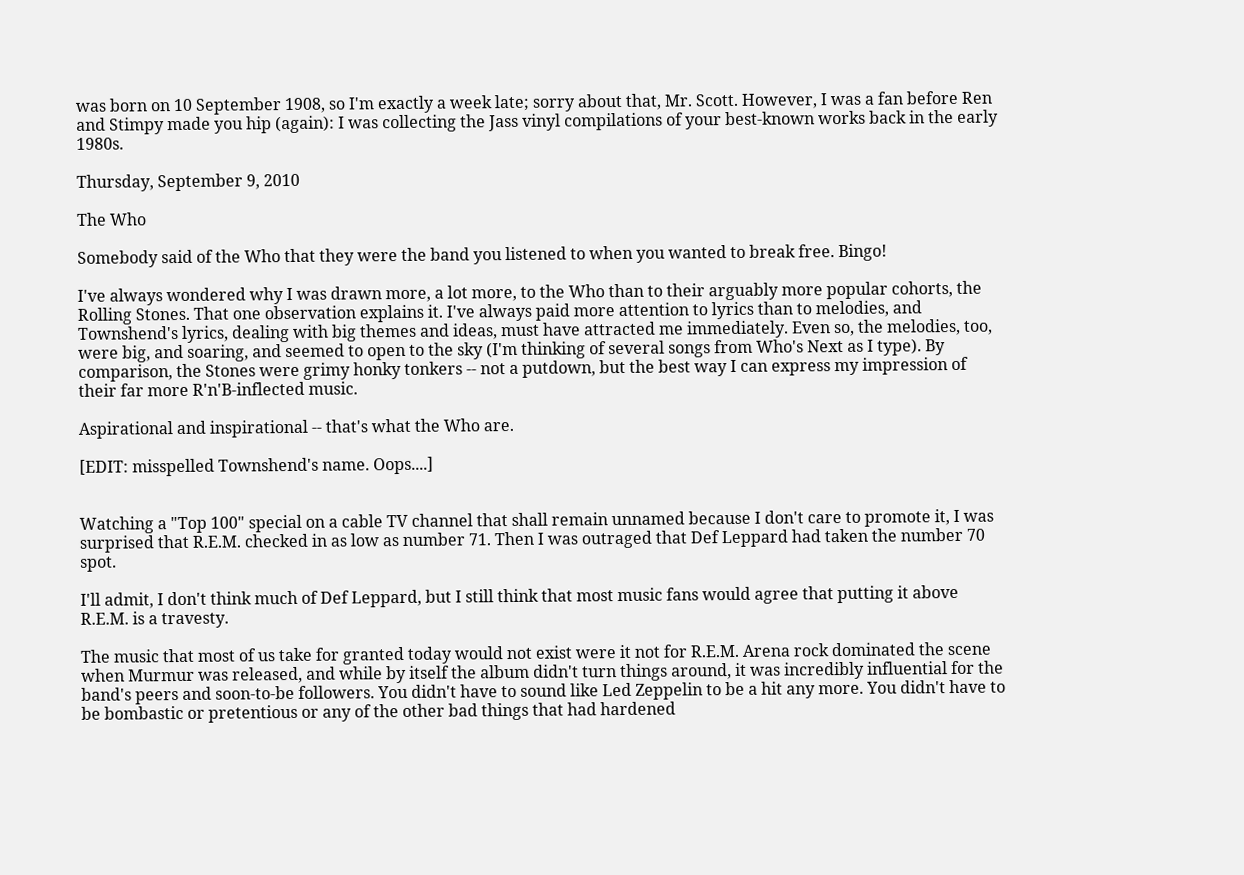was born on 10 September 1908, so I'm exactly a week late; sorry about that, Mr. Scott. However, I was a fan before Ren and Stimpy made you hip (again): I was collecting the Jass vinyl compilations of your best-known works back in the early 1980s.

Thursday, September 9, 2010

The Who

Somebody said of the Who that they were the band you listened to when you wanted to break free. Bingo!

I've always wondered why I was drawn more, a lot more, to the Who than to their arguably more popular cohorts, the Rolling Stones. That one observation explains it. I've always paid more attention to lyrics than to melodies, and Townshend's lyrics, dealing with big themes and ideas, must have attracted me immediately. Even so, the melodies, too, were big, and soaring, and seemed to open to the sky (I'm thinking of several songs from Who's Next as I type). By comparison, the Stones were grimy honky tonkers -- not a putdown, but the best way I can express my impression of their far more R'n'B-inflected music.

Aspirational and inspirational -- that's what the Who are.

[EDIT: misspelled Townshend's name. Oops....]


Watching a "Top 100" special on a cable TV channel that shall remain unnamed because I don't care to promote it, I was surprised that R.E.M. checked in as low as number 71. Then I was outraged that Def Leppard had taken the number 70 spot.

I'll admit, I don't think much of Def Leppard, but I still think that most music fans would agree that putting it above R.E.M. is a travesty.

The music that most of us take for granted today would not exist were it not for R.E.M. Arena rock dominated the scene when Murmur was released, and while by itself the album didn't turn things around, it was incredibly influential for the band's peers and soon-to-be followers. You didn't have to sound like Led Zeppelin to be a hit any more. You didn't have to be bombastic or pretentious or any of the other bad things that had hardened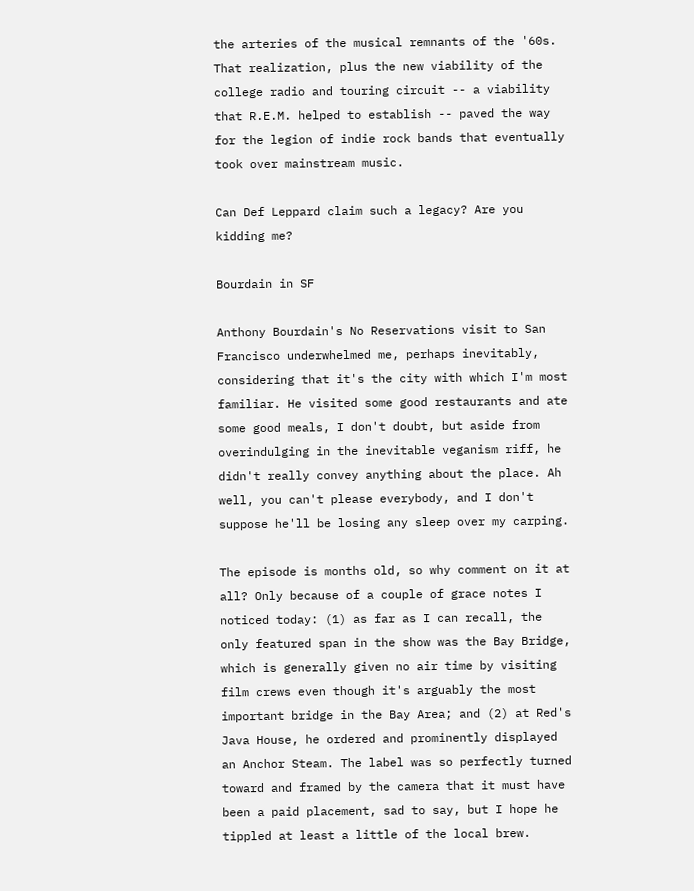the arteries of the musical remnants of the '60s. That realization, plus the new viability of the college radio and touring circuit -- a viability that R.E.M. helped to establish -- paved the way for the legion of indie rock bands that eventually took over mainstream music.

Can Def Leppard claim such a legacy? Are you kidding me?

Bourdain in SF

Anthony Bourdain's No Reservations visit to San Francisco underwhelmed me, perhaps inevitably, considering that it's the city with which I'm most familiar. He visited some good restaurants and ate some good meals, I don't doubt, but aside from overindulging in the inevitable veganism riff, he didn't really convey anything about the place. Ah well, you can't please everybody, and I don't suppose he'll be losing any sleep over my carping.

The episode is months old, so why comment on it at all? Only because of a couple of grace notes I noticed today: (1) as far as I can recall, the only featured span in the show was the Bay Bridge, which is generally given no air time by visiting film crews even though it's arguably the most important bridge in the Bay Area; and (2) at Red's Java House, he ordered and prominently displayed an Anchor Steam. The label was so perfectly turned toward and framed by the camera that it must have been a paid placement, sad to say, but I hope he tippled at least a little of the local brew.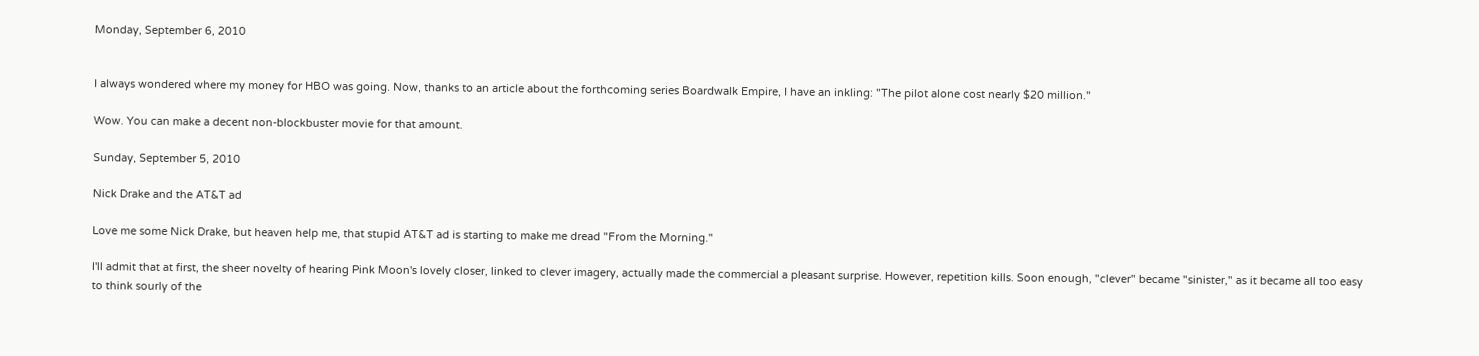Monday, September 6, 2010


I always wondered where my money for HBO was going. Now, thanks to an article about the forthcoming series Boardwalk Empire, I have an inkling: "The pilot alone cost nearly $20 million."

Wow. You can make a decent non-blockbuster movie for that amount.

Sunday, September 5, 2010

Nick Drake and the AT&T ad

Love me some Nick Drake, but heaven help me, that stupid AT&T ad is starting to make me dread "From the Morning."

I'll admit that at first, the sheer novelty of hearing Pink Moon's lovely closer, linked to clever imagery, actually made the commercial a pleasant surprise. However, repetition kills. Soon enough, "clever" became "sinister," as it became all too easy to think sourly of the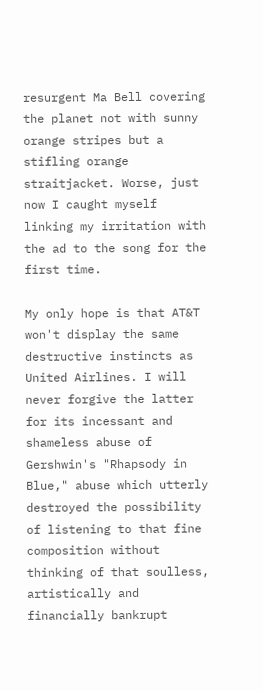resurgent Ma Bell covering the planet not with sunny orange stripes but a stifling orange straitjacket. Worse, just now I caught myself linking my irritation with the ad to the song for the first time.

My only hope is that AT&T won't display the same destructive instincts as United Airlines. I will never forgive the latter for its incessant and shameless abuse of Gershwin's "Rhapsody in Blue," abuse which utterly destroyed the possibility of listening to that fine composition without thinking of that soulless, artistically and financially bankrupt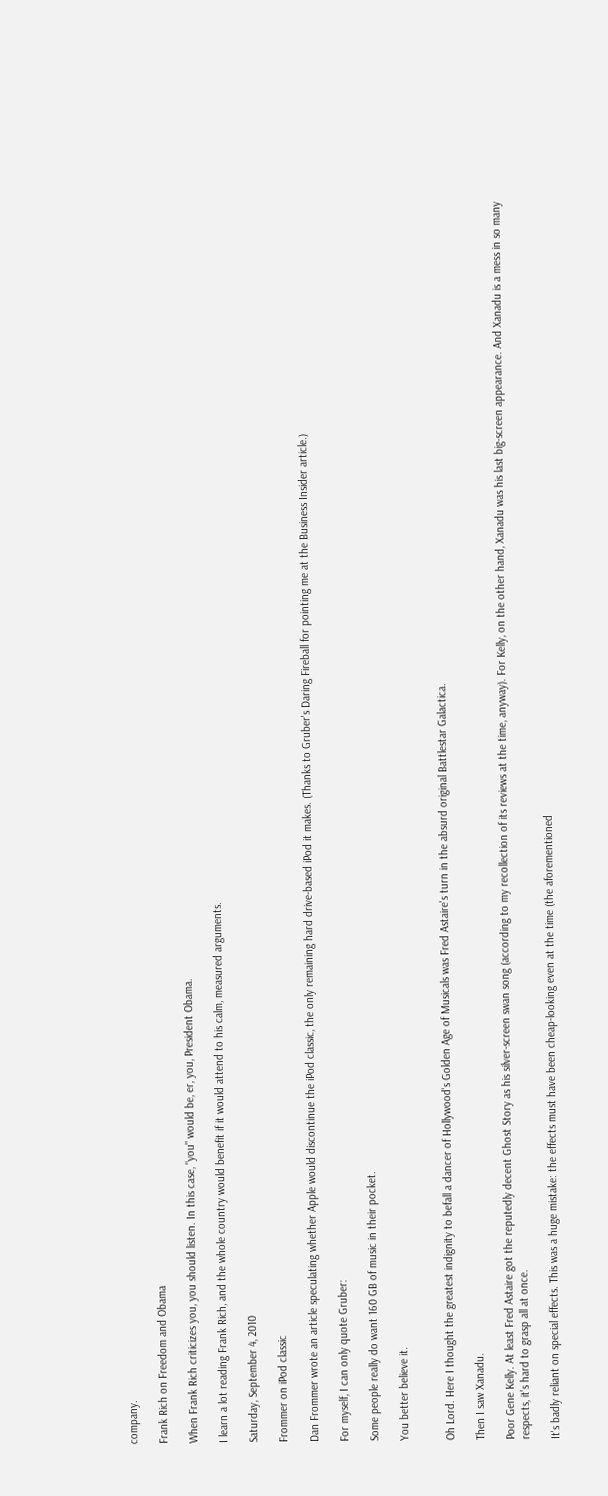company.

Frank Rich on Freedom and Obama

When Frank Rich criticizes you, you should listen. In this case, "you" would be, er, you, President Obama.

I learn a lot reading Frank Rich, and the whole country would benefit if it would attend to his calm, measured arguments.

Saturday, September 4, 2010

Frommer on iPod classic

Dan Frommer wrote an article speculating whether Apple would discontinue the iPod classic, the only remaining hard drive-based iPod it makes. (Thanks to Gruber's Daring Fireball for pointing me at the Business Insider article.)

For myself, I can only quote Gruber:

Some people really do want 160 GB of music in their pocket.

You better believe it.


Oh Lord. Here I thought the greatest indignity to befall a dancer of Hollywood's Golden Age of Musicals was Fred Astaire's turn in the absurd original Battlestar Galactica.

Then I saw Xanadu.

Poor Gene Kelly. At least Fred Astaire got the reputedly decent Ghost Story as his silver-screen swan song (according to my recollection of its reviews at the time, anyway). For Kelly, on the other hand, Xanadu was his last big-screen appearance. And Xanadu is a mess in so many respects, it's hard to grasp all at once.

It's badly reliant on special effects. This was a huge mistake: the effects must have been cheap-looking even at the time (the aforementioned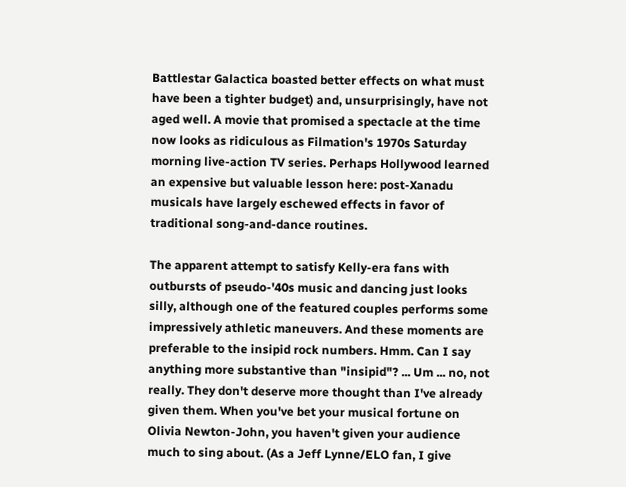Battlestar Galactica boasted better effects on what must have been a tighter budget) and, unsurprisingly, have not aged well. A movie that promised a spectacle at the time now looks as ridiculous as Filmation's 1970s Saturday morning live-action TV series. Perhaps Hollywood learned an expensive but valuable lesson here: post-Xanadu musicals have largely eschewed effects in favor of traditional song-and-dance routines.

The apparent attempt to satisfy Kelly-era fans with outbursts of pseudo-'40s music and dancing just looks silly, although one of the featured couples performs some impressively athletic maneuvers. And these moments are preferable to the insipid rock numbers. Hmm. Can I say anything more substantive than "insipid"? ... Um ... no, not really. They don't deserve more thought than I've already given them. When you've bet your musical fortune on Olivia Newton-John, you haven't given your audience much to sing about. (As a Jeff Lynne/ELO fan, I give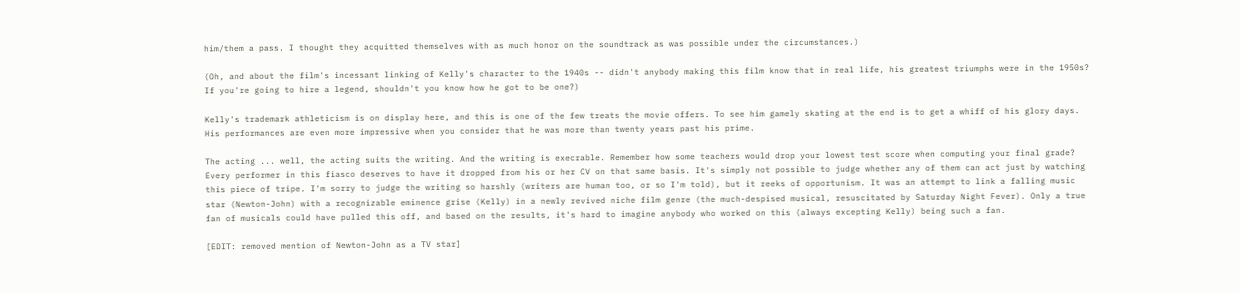him/them a pass. I thought they acquitted themselves with as much honor on the soundtrack as was possible under the circumstances.)

(Oh, and about the film's incessant linking of Kelly's character to the 1940s -- didn't anybody making this film know that in real life, his greatest triumphs were in the 1950s? If you're going to hire a legend, shouldn't you know how he got to be one?)

Kelly's trademark athleticism is on display here, and this is one of the few treats the movie offers. To see him gamely skating at the end is to get a whiff of his glory days. His performances are even more impressive when you consider that he was more than twenty years past his prime.

The acting ... well, the acting suits the writing. And the writing is execrable. Remember how some teachers would drop your lowest test score when computing your final grade? Every performer in this fiasco deserves to have it dropped from his or her CV on that same basis. It's simply not possible to judge whether any of them can act just by watching this piece of tripe. I'm sorry to judge the writing so harshly (writers are human too, or so I'm told), but it reeks of opportunism. It was an attempt to link a falling music star (Newton-John) with a recognizable eminence grise (Kelly) in a newly revived niche film genre (the much-despised musical, resuscitated by Saturday Night Fever). Only a true fan of musicals could have pulled this off, and based on the results, it's hard to imagine anybody who worked on this (always excepting Kelly) being such a fan.

[EDIT: removed mention of Newton-John as a TV star]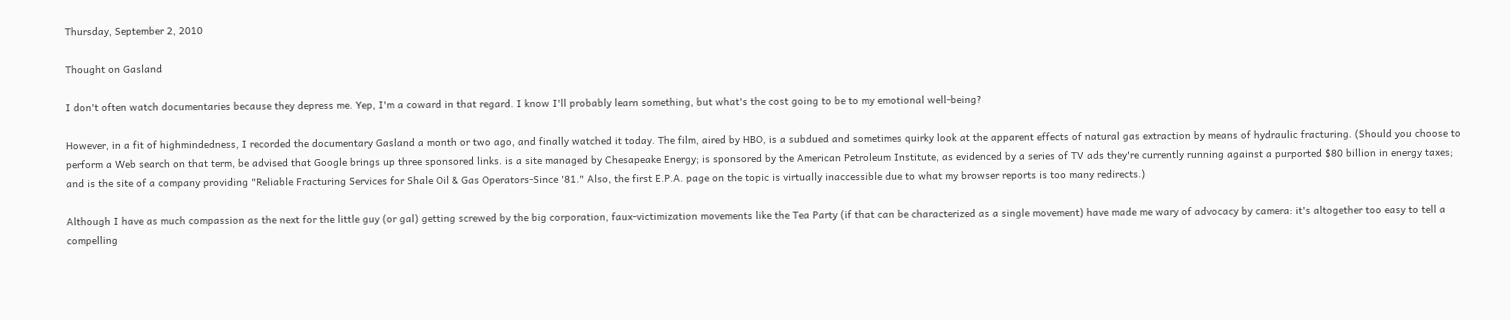Thursday, September 2, 2010

Thought on Gasland

I don't often watch documentaries because they depress me. Yep, I'm a coward in that regard. I know I'll probably learn something, but what's the cost going to be to my emotional well-being?

However, in a fit of highmindedness, I recorded the documentary Gasland a month or two ago, and finally watched it today. The film, aired by HBO, is a subdued and sometimes quirky look at the apparent effects of natural gas extraction by means of hydraulic fracturing. (Should you choose to perform a Web search on that term, be advised that Google brings up three sponsored links. is a site managed by Chesapeake Energy; is sponsored by the American Petroleum Institute, as evidenced by a series of TV ads they're currently running against a purported $80 billion in energy taxes; and is the site of a company providing "Reliable Fracturing Services for Shale Oil & Gas Operators-Since '81." Also, the first E.P.A. page on the topic is virtually inaccessible due to what my browser reports is too many redirects.)

Although I have as much compassion as the next for the little guy (or gal) getting screwed by the big corporation, faux-victimization movements like the Tea Party (if that can be characterized as a single movement) have made me wary of advocacy by camera: it's altogether too easy to tell a compelling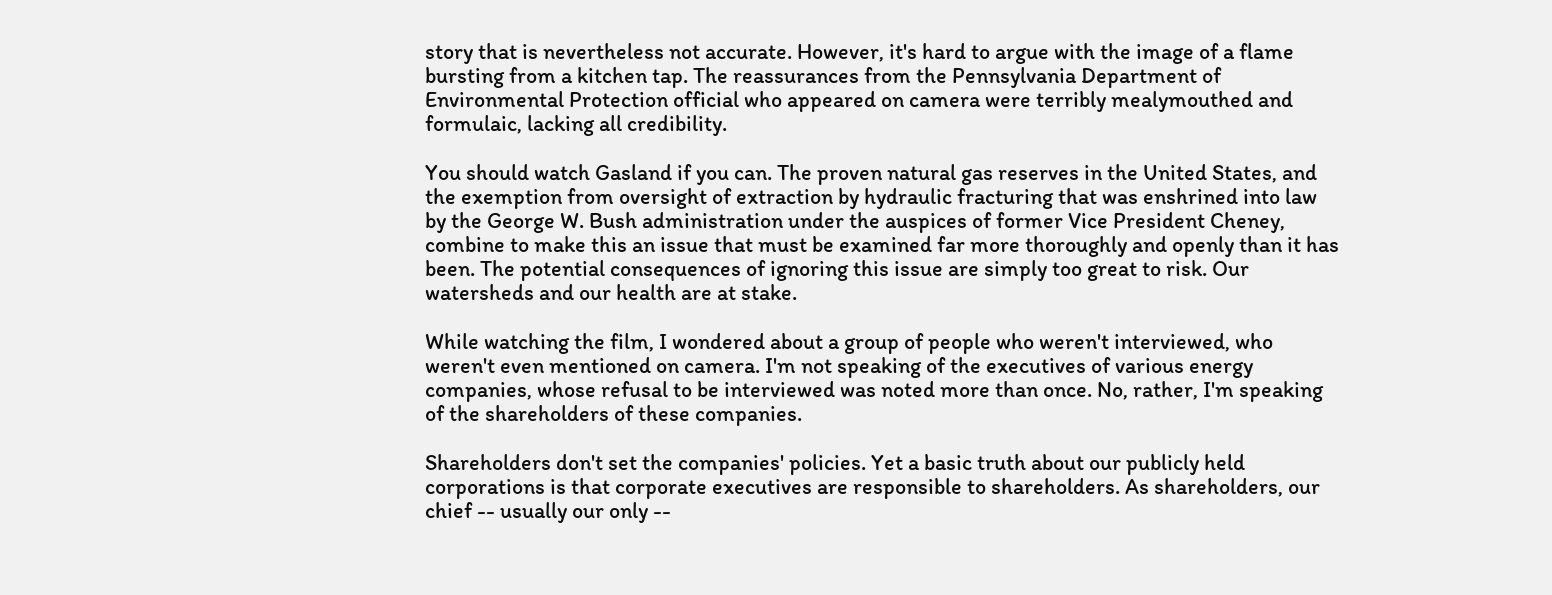story that is nevertheless not accurate. However, it's hard to argue with the image of a flame bursting from a kitchen tap. The reassurances from the Pennsylvania Department of Environmental Protection official who appeared on camera were terribly mealymouthed and formulaic, lacking all credibility.

You should watch Gasland if you can. The proven natural gas reserves in the United States, and the exemption from oversight of extraction by hydraulic fracturing that was enshrined into law by the George W. Bush administration under the auspices of former Vice President Cheney, combine to make this an issue that must be examined far more thoroughly and openly than it has been. The potential consequences of ignoring this issue are simply too great to risk. Our watersheds and our health are at stake.

While watching the film, I wondered about a group of people who weren't interviewed, who weren't even mentioned on camera. I'm not speaking of the executives of various energy companies, whose refusal to be interviewed was noted more than once. No, rather, I'm speaking of the shareholders of these companies.

Shareholders don't set the companies' policies. Yet a basic truth about our publicly held corporations is that corporate executives are responsible to shareholders. As shareholders, our chief -- usually our only --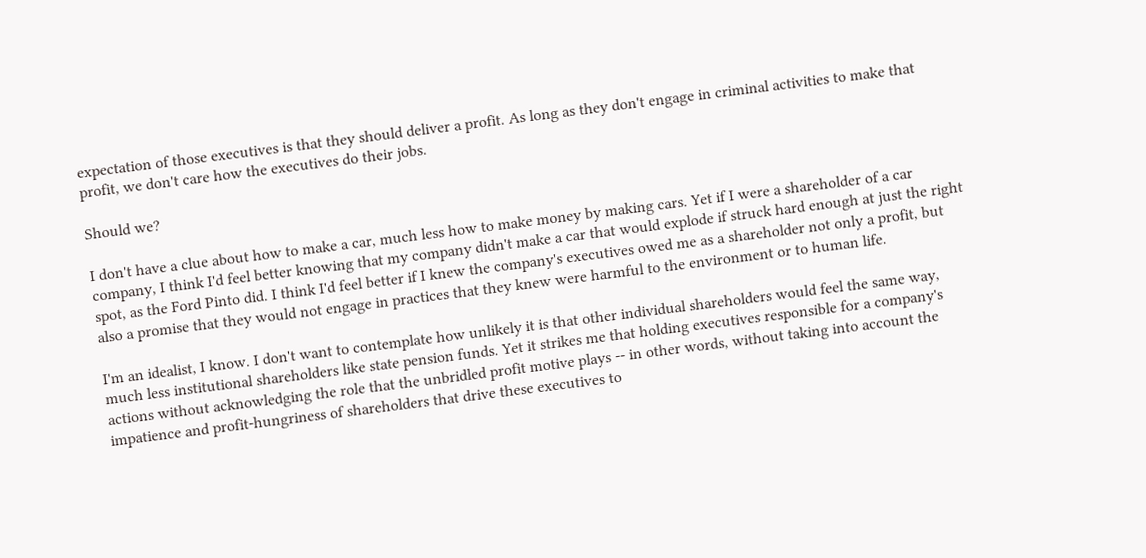expectation of those executives is that they should deliver a profit. As long as they don't engage in criminal activities to make that profit, we don't care how the executives do their jobs.

Should we?

I don't have a clue about how to make a car, much less how to make money by making cars. Yet if I were a shareholder of a car company, I think I'd feel better knowing that my company didn't make a car that would explode if struck hard enough at just the right spot, as the Ford Pinto did. I think I'd feel better if I knew the company's executives owed me as a shareholder not only a profit, but also a promise that they would not engage in practices that they knew were harmful to the environment or to human life.

I'm an idealist, I know. I don't want to contemplate how unlikely it is that other individual shareholders would feel the same way, much less institutional shareholders like state pension funds. Yet it strikes me that holding executives responsible for a company's actions without acknowledging the role that the unbridled profit motive plays -- in other words, without taking into account the impatience and profit-hungriness of shareholders that drive these executives to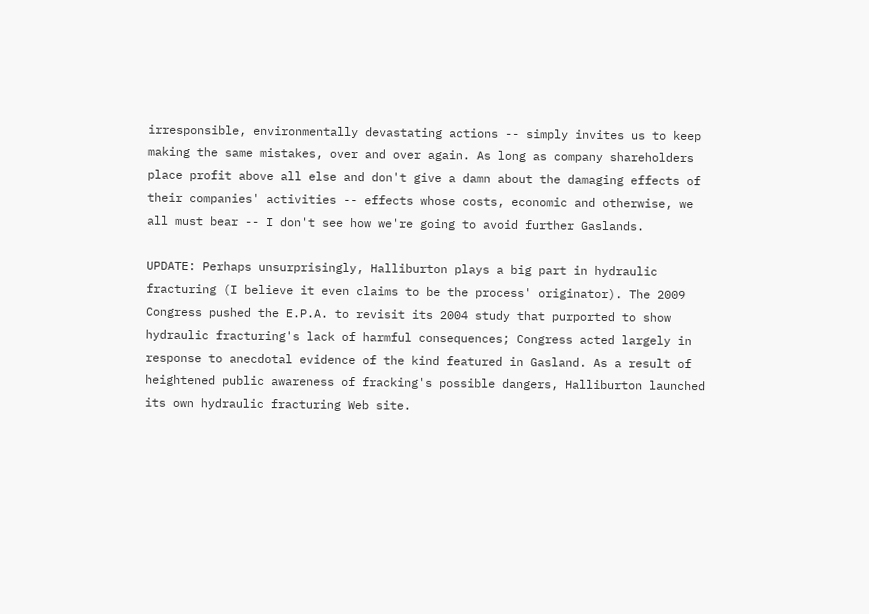irresponsible, environmentally devastating actions -- simply invites us to keep making the same mistakes, over and over again. As long as company shareholders place profit above all else and don't give a damn about the damaging effects of their companies' activities -- effects whose costs, economic and otherwise, we all must bear -- I don't see how we're going to avoid further Gaslands.

UPDATE: Perhaps unsurprisingly, Halliburton plays a big part in hydraulic fracturing (I believe it even claims to be the process' originator). The 2009 Congress pushed the E.P.A. to revisit its 2004 study that purported to show hydraulic fracturing's lack of harmful consequences; Congress acted largely in response to anecdotal evidence of the kind featured in Gasland. As a result of heightened public awareness of fracking's possible dangers, Halliburton launched its own hydraulic fracturing Web site.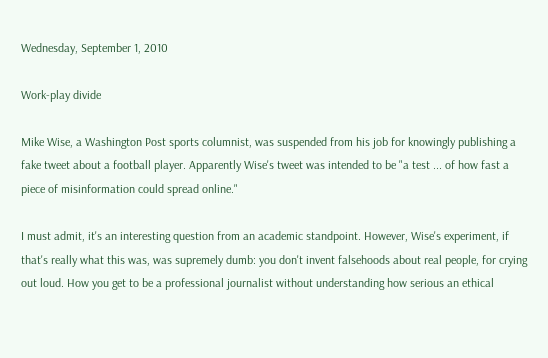Wednesday, September 1, 2010

Work-play divide

Mike Wise, a Washington Post sports columnist, was suspended from his job for knowingly publishing a fake tweet about a football player. Apparently Wise's tweet was intended to be "a test ... of how fast a piece of misinformation could spread online."

I must admit, it's an interesting question from an academic standpoint. However, Wise's experiment, if that's really what this was, was supremely dumb: you don't invent falsehoods about real people, for crying out loud. How you get to be a professional journalist without understanding how serious an ethical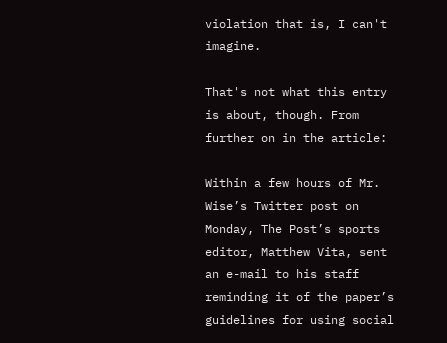violation that is, I can't imagine.

That's not what this entry is about, though. From further on in the article:

Within a few hours of Mr. Wise’s Twitter post on Monday, The Post’s sports editor, Matthew Vita, sent an e-mail to his staff reminding it of the paper’s guidelines for using social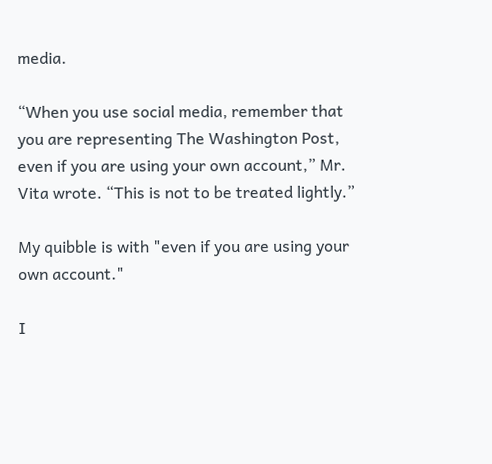media.

“When you use social media, remember that you are representing The Washington Post, even if you are using your own account,” Mr. Vita wrote. “This is not to be treated lightly.”

My quibble is with "even if you are using your own account."

I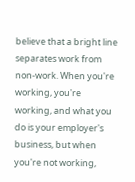believe that a bright line separates work from non-work. When you're working, you're working, and what you do is your employer's business, but when you're not working,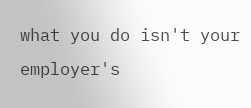what you do isn't your employer's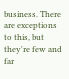business. There are exceptions to this, but they're few and far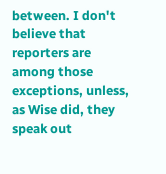between. I don't believe that reporters are among those exceptions, unless, as Wise did, they speak out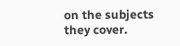on the subjects they cover.